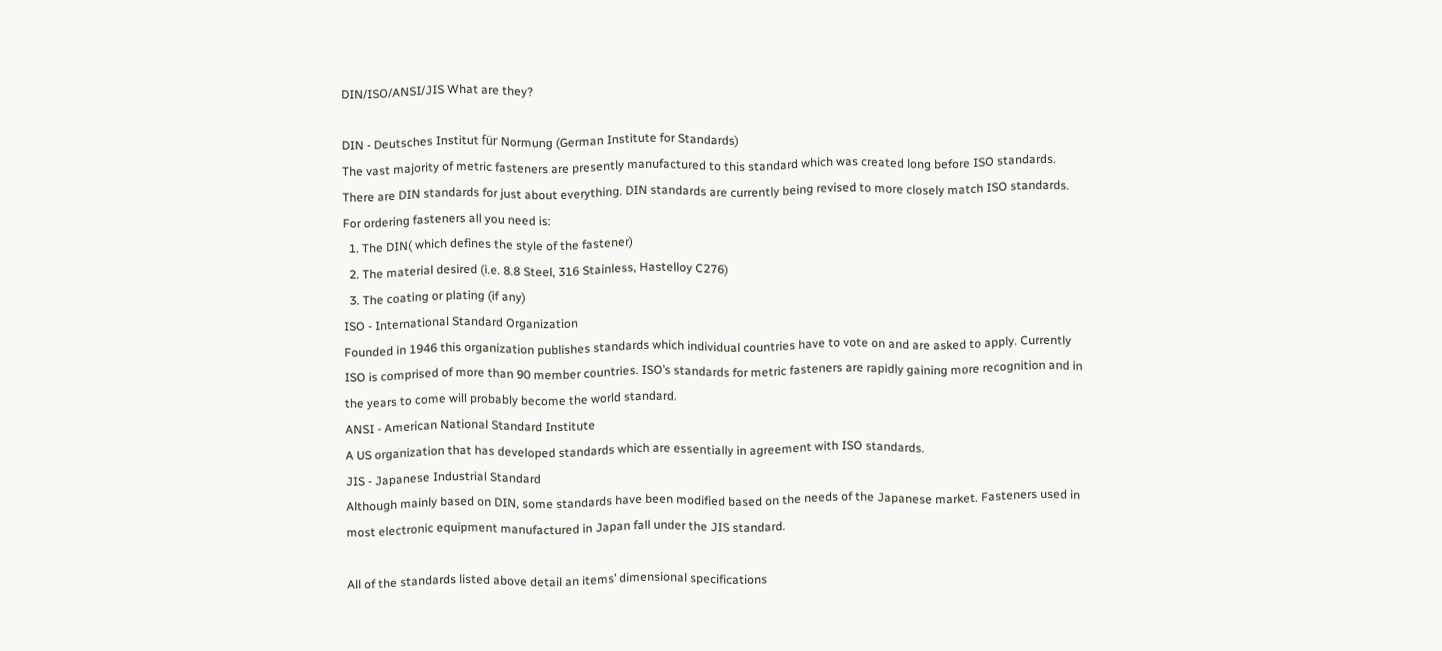DIN/ISO/ANSI/JIS What are they?

DIN - Deutsches Institut für Normung (German Institute for Standards)
The vast majority of metric fasteners are presently manufactured to this standard which was created long before ISO standards. There are DIN standards for just about everything. DIN standards are currently being revised to more closely match ISO standards. For ordering fasteners all you need is:
  1. The DIN( which defines the style of the fastener)
  2. The material desired (i.e. 8.8 Steel, 316 Stainless, Hastelloy C276)
  3. The coating or plating (if any)
ISO - International Standard Organization
Founded in 1946 this organization publishes standards which individual countries have to vote on and are asked to apply. Currently ISO is comprised of more than 90 member countries. ISO’s standards for metric fasteners are rapidly gaining more recognition and in the years to come will probably become the world standard.
ANSI - American National Standard Institute
A US organization that has developed standards which are essentially in agreement with ISO standards.
JIS - Japanese Industrial Standard
Although mainly based on DIN, some standards have been modified based on the needs of the Japanese market. Fasteners used in most electronic equipment manufactured in Japan fall under the JIS standard.

All of the standards listed above detail an items’ dimensional specifications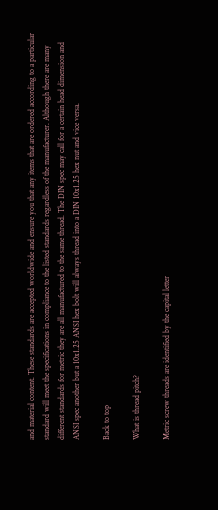and material content. These standards are accepted worldwide and ensure you that any items that are ordered according to a particular standard will meet the specifications in compliance to the listed standards regardless of the manufacturer. Although there are many different standards for metric they are all manufactured to the same thread. The DIN spec may call for a certain head dimension and ANSI spec another but a 10x1.25 ANSI hex bolt will always thread into a DIN 10x1.25 hex nut and vice versa.

Back to top

What is thread pitch?

Metric screw threads are identified by the capital letter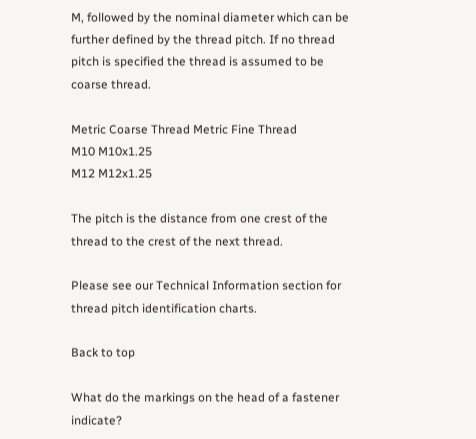M, followed by the nominal diameter which can be further defined by the thread pitch. If no thread pitch is specified the thread is assumed to be coarse thread.

Metric Coarse Thread Metric Fine Thread
M10 M10x1.25
M12 M12x1.25

The pitch is the distance from one crest of the thread to the crest of the next thread.

Please see our Technical Information section for thread pitch identification charts.

Back to top

What do the markings on the head of a fastener indicate?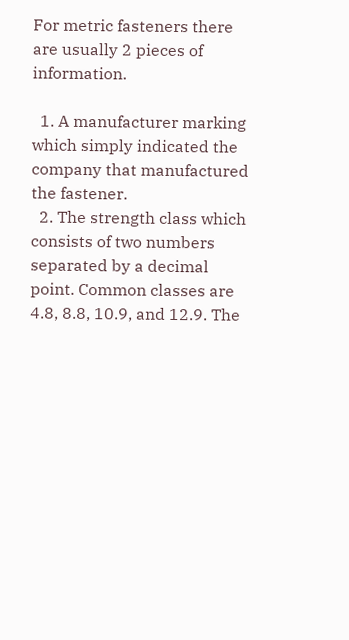For metric fasteners there are usually 2 pieces of information.

  1. A manufacturer marking which simply indicated the company that manufactured the fastener.
  2. The strength class which consists of two numbers separated by a decimal point. Common classes are 4.8, 8.8, 10.9, and 12.9. The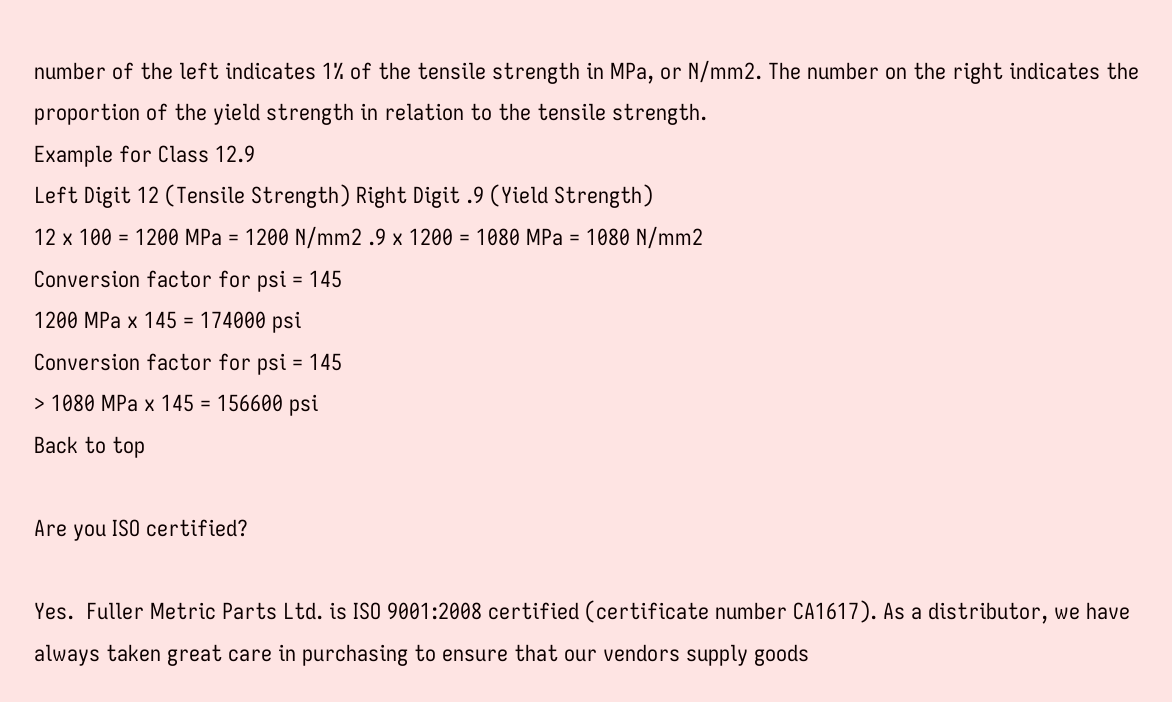number of the left indicates 1% of the tensile strength in MPa, or N/mm2. The number on the right indicates the proportion of the yield strength in relation to the tensile strength.
Example for Class 12.9
Left Digit 12 (Tensile Strength) Right Digit .9 (Yield Strength)
12 x 100 = 1200 MPa = 1200 N/mm2 .9 x 1200 = 1080 MPa = 1080 N/mm2
Conversion factor for psi = 145
1200 MPa x 145 = 174000 psi
Conversion factor for psi = 145
> 1080 MPa x 145 = 156600 psi
Back to top

Are you ISO certified?

Yes.  Fuller Metric Parts Ltd. is ISO 9001:2008 certified (certificate number CA1617). As a distributor, we have always taken great care in purchasing to ensure that our vendors supply goods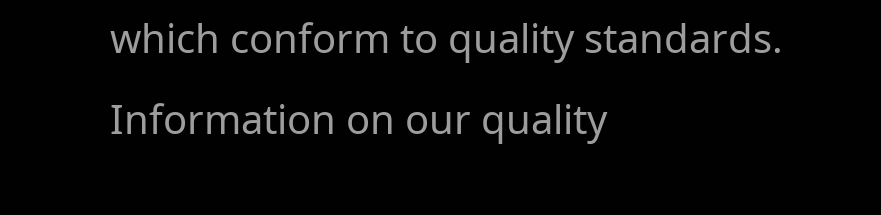which conform to quality standards.  Information on our quality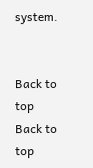system.


Back to top Back to top